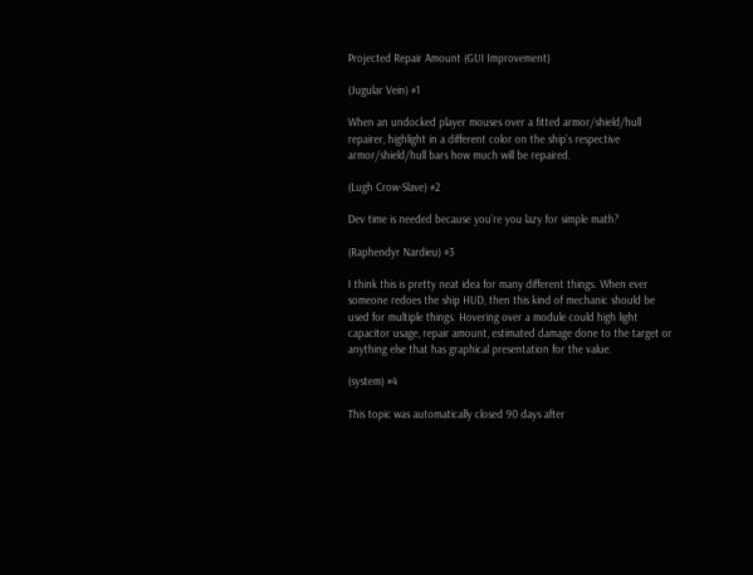Projected Repair Amount (GUI Improvement)

(Jugular Vein) #1

When an undocked player mouses over a fitted armor/shield/hull repairer, highlight in a different color on the ship’s respective armor/shield/hull bars how much will be repaired.

(Lugh Crow-Slave) #2

Dev time is needed because you’re you lazy for simple math?

(Raphendyr Nardieu) #3

I think this is pretty neat idea for many different things. When ever someone redoes the ship HUD, then this kind of mechanic should be used for multiple things. Hovering over a module could high light capacitor usage, repair amount, estimated damage done to the target or anything else that has graphical presentation for the value.

(system) #4

This topic was automatically closed 90 days after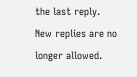the last reply. New replies are no longer allowed.